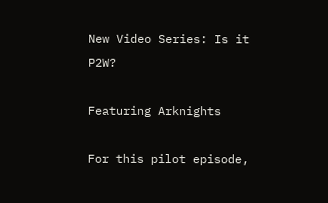New Video Series: Is it P2W?

Featuring Arknights

For this pilot episode,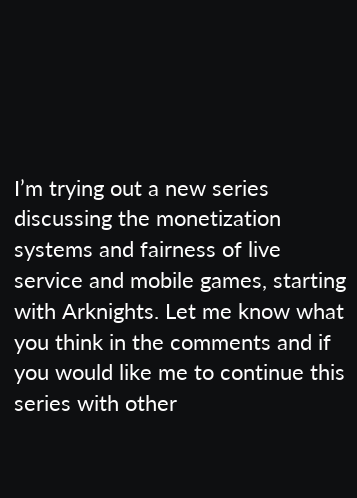I’m trying out a new series discussing the monetization systems and fairness of live service and mobile games, starting with Arknights. Let me know what you think in the comments and if you would like me to continue this series with other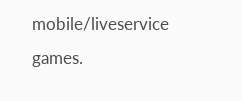mobile/liveservice games.